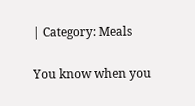| Category: Meals

You know when you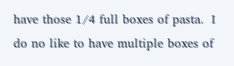have those 1/4 full boxes of pasta.  I do no like to have multiple boxes of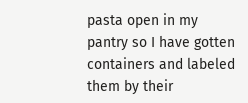pasta open in my pantry so I have gotten containers and labeled them by their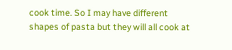cook time. So I may have different shapes of pasta but they will all cook at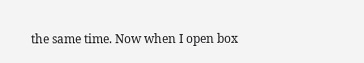the same time. Now when I open box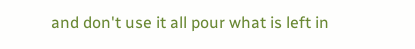and don't use it all pour what is left in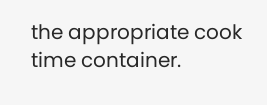the appropriate cook time container.